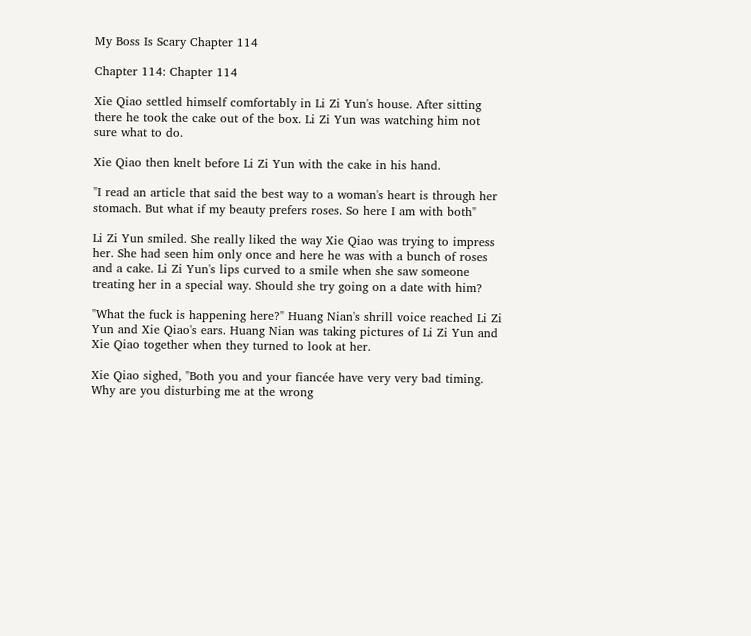My Boss Is Scary Chapter 114

Chapter 114: Chapter 114

Xie Qiao settled himself comfortably in Li Zi Yun's house. After sitting there he took the cake out of the box. Li Zi Yun was watching him not sure what to do.

Xie Qiao then knelt before Li Zi Yun with the cake in his hand.

"I read an article that said the best way to a woman's heart is through her stomach. But what if my beauty prefers roses. So here I am with both"

Li Zi Yun smiled. She really liked the way Xie Qiao was trying to impress her. She had seen him only once and here he was with a bunch of roses and a cake. Li Zi Yun's lips curved to a smile when she saw someone treating her in a special way. Should she try going on a date with him?

"What the fuck is happening here?" Huang Nian's shrill voice reached Li Zi Yun and Xie Qiao's ears. Huang Nian was taking pictures of Li Zi Yun and Xie Qiao together when they turned to look at her.

Xie Qiao sighed, "Both you and your fiancée have very very bad timing. Why are you disturbing me at the wrong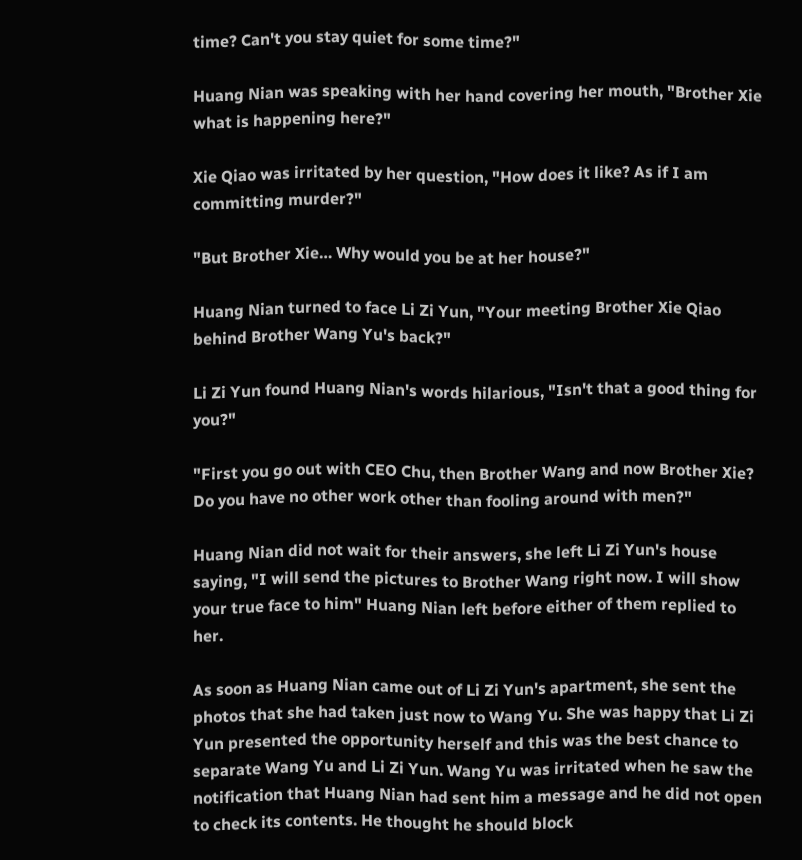time? Can't you stay quiet for some time?"

Huang Nian was speaking with her hand covering her mouth, "Brother Xie what is happening here?"

Xie Qiao was irritated by her question, "How does it like? As if I am committing murder?"

"But Brother Xie… Why would you be at her house?"

Huang Nian turned to face Li Zi Yun, "Your meeting Brother Xie Qiao behind Brother Wang Yu's back?"

Li Zi Yun found Huang Nian's words hilarious, "Isn't that a good thing for you?"

"First you go out with CEO Chu, then Brother Wang and now Brother Xie? Do you have no other work other than fooling around with men?"

Huang Nian did not wait for their answers, she left Li Zi Yun's house saying, "I will send the pictures to Brother Wang right now. I will show your true face to him" Huang Nian left before either of them replied to her.

As soon as Huang Nian came out of Li Zi Yun's apartment, she sent the photos that she had taken just now to Wang Yu. She was happy that Li Zi Yun presented the opportunity herself and this was the best chance to separate Wang Yu and Li Zi Yun. Wang Yu was irritated when he saw the notification that Huang Nian had sent him a message and he did not open to check its contents. He thought he should block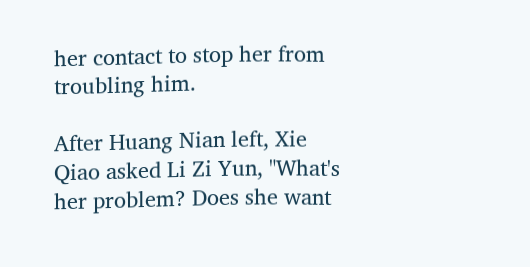her contact to stop her from troubling him.

After Huang Nian left, Xie Qiao asked Li Zi Yun, "What's her problem? Does she want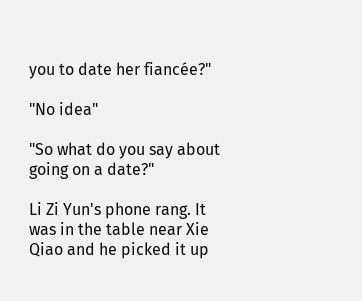you to date her fiancée?"

"No idea"

"So what do you say about going on a date?"

Li Zi Yun's phone rang. It was in the table near Xie Qiao and he picked it up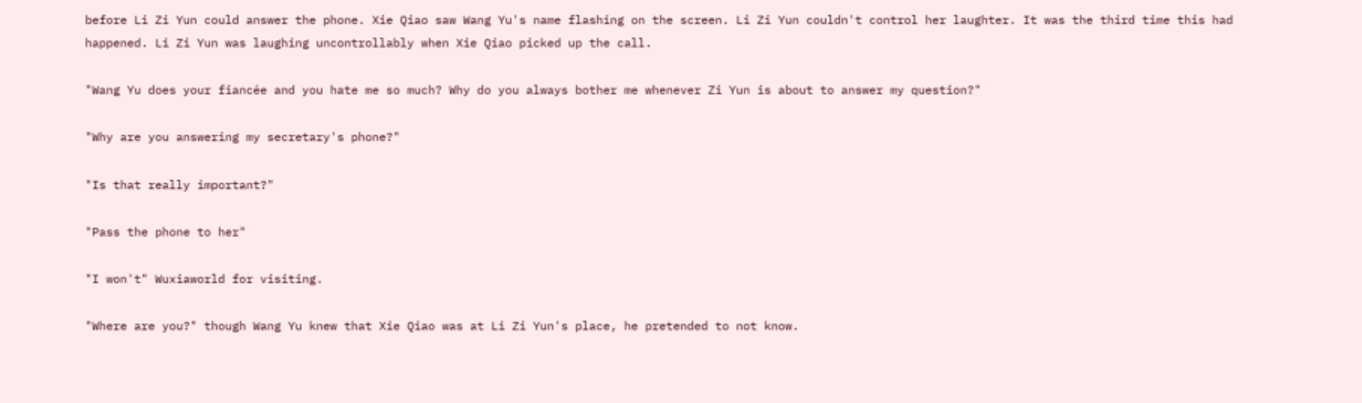before Li Zi Yun could answer the phone. Xie Qiao saw Wang Yu's name flashing on the screen. Li Zi Yun couldn't control her laughter. It was the third time this had happened. Li Zi Yun was laughing uncontrollably when Xie Qiao picked up the call.

"Wang Yu does your fiancée and you hate me so much? Why do you always bother me whenever Zi Yun is about to answer my question?"

"Why are you answering my secretary's phone?"

"Is that really important?"

"Pass the phone to her"

"I won't" Wuxiaworld for visiting.

"Where are you?" though Wang Yu knew that Xie Qiao was at Li Zi Yun's place, he pretended to not know.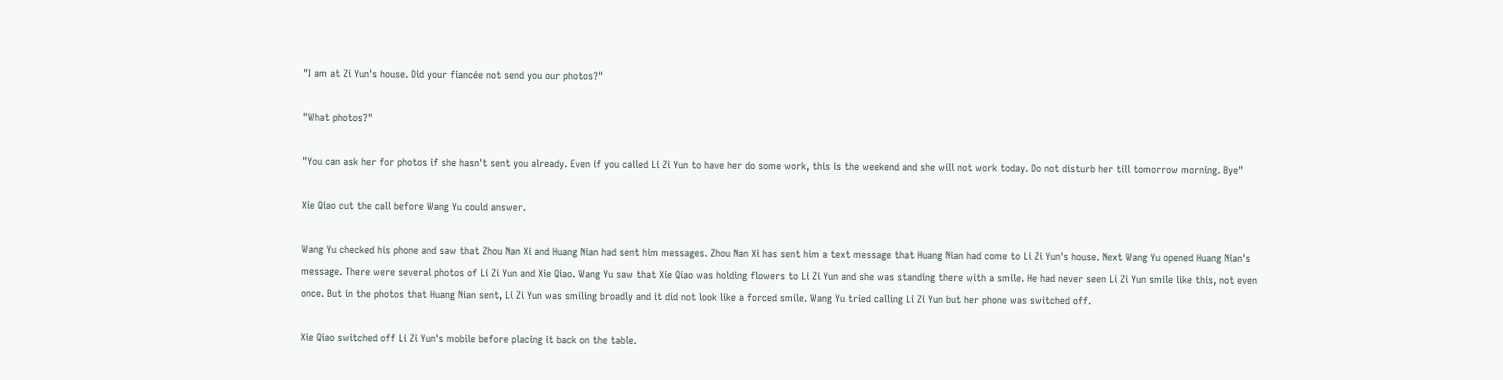"I am at Zi Yun's house. Did your fiancée not send you our photos?"

"What photos?"

"You can ask her for photos if she hasn't sent you already. Even if you called Li Zi Yun to have her do some work, this is the weekend and she will not work today. Do not disturb her till tomorrow morning. Bye"

Xie Qiao cut the call before Wang Yu could answer.

Wang Yu checked his phone and saw that Zhou Nan Xi and Huang Nian had sent him messages. Zhou Nan Xi has sent him a text message that Huang Nian had come to Li Zi Yun's house. Next Wang Yu opened Huang Nian's message. There were several photos of Li Zi Yun and Xie Qiao. Wang Yu saw that Xie Qiao was holding flowers to Li Zi Yun and she was standing there with a smile. He had never seen Li Zi Yun smile like this, not even once. But in the photos that Huang Nian sent, Li Zi Yun was smiling broadly and it did not look like a forced smile. Wang Yu tried calling Li Zi Yun but her phone was switched off.

Xie Qiao switched off Li Zi Yun's mobile before placing it back on the table.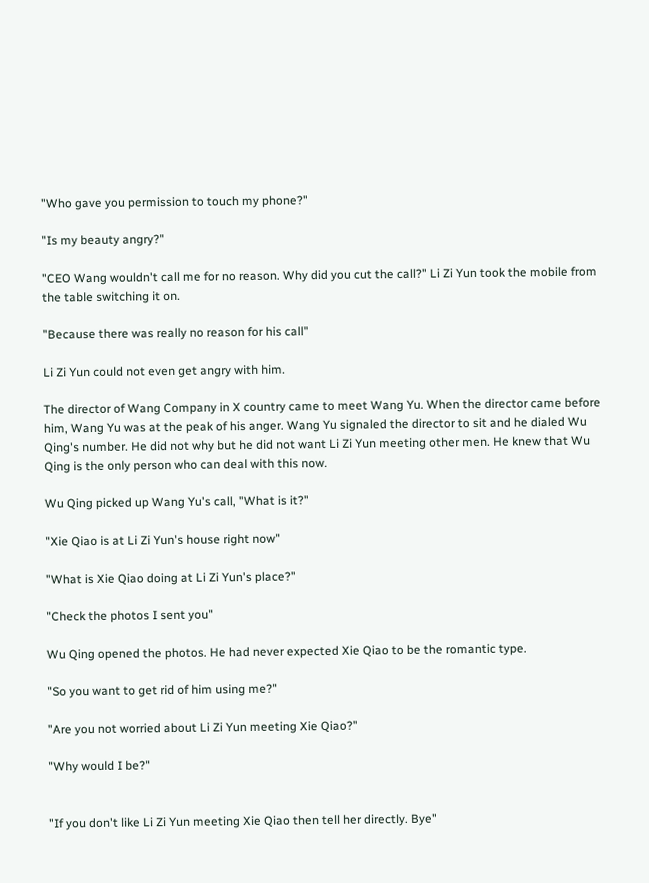"Who gave you permission to touch my phone?"

"Is my beauty angry?"

"CEO Wang wouldn't call me for no reason. Why did you cut the call?" Li Zi Yun took the mobile from the table switching it on.

"Because there was really no reason for his call"

Li Zi Yun could not even get angry with him.

The director of Wang Company in X country came to meet Wang Yu. When the director came before him, Wang Yu was at the peak of his anger. Wang Yu signaled the director to sit and he dialed Wu Qing's number. He did not why but he did not want Li Zi Yun meeting other men. He knew that Wu Qing is the only person who can deal with this now.

Wu Qing picked up Wang Yu's call, "What is it?"

"Xie Qiao is at Li Zi Yun's house right now"

"What is Xie Qiao doing at Li Zi Yun's place?"

"Check the photos I sent you"

Wu Qing opened the photos. He had never expected Xie Qiao to be the romantic type.

"So you want to get rid of him using me?"

"Are you not worried about Li Zi Yun meeting Xie Qiao?"

"Why would I be?"


"If you don't like Li Zi Yun meeting Xie Qiao then tell her directly. Bye"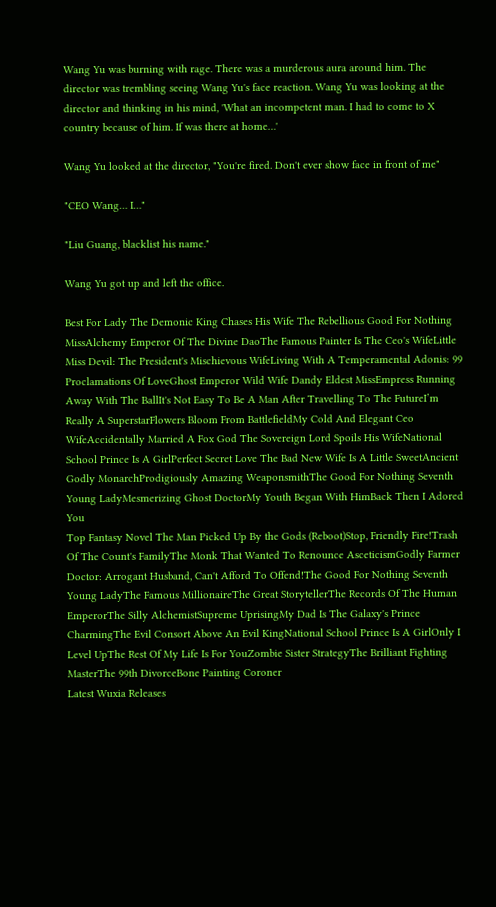Wang Yu was burning with rage. There was a murderous aura around him. The director was trembling seeing Wang Yu's face reaction. Wang Yu was looking at the director and thinking in his mind, 'What an incompetent man. I had to come to X country because of him. If was there at home…'

Wang Yu looked at the director, "You're fired. Don't ever show face in front of me"

"CEO Wang… I…"

"Liu Guang, blacklist his name."

Wang Yu got up and left the office.

Best For Lady The Demonic King Chases His Wife The Rebellious Good For Nothing MissAlchemy Emperor Of The Divine DaoThe Famous Painter Is The Ceo's WifeLittle Miss Devil: The President's Mischievous WifeLiving With A Temperamental Adonis: 99 Proclamations Of LoveGhost Emperor Wild Wife Dandy Eldest MissEmpress Running Away With The BallIt's Not Easy To Be A Man After Travelling To The FutureI’m Really A SuperstarFlowers Bloom From BattlefieldMy Cold And Elegant Ceo WifeAccidentally Married A Fox God The Sovereign Lord Spoils His WifeNational School Prince Is A GirlPerfect Secret Love The Bad New Wife Is A Little SweetAncient Godly MonarchProdigiously Amazing WeaponsmithThe Good For Nothing Seventh Young LadyMesmerizing Ghost DoctorMy Youth Began With HimBack Then I Adored You
Top Fantasy Novel The Man Picked Up By the Gods (Reboot)Stop, Friendly Fire!Trash Of The Count's FamilyThe Monk That Wanted To Renounce AsceticismGodly Farmer Doctor: Arrogant Husband, Can't Afford To Offend!The Good For Nothing Seventh Young LadyThe Famous MillionaireThe Great StorytellerThe Records Of The Human EmperorThe Silly AlchemistSupreme UprisingMy Dad Is The Galaxy's Prince CharmingThe Evil Consort Above An Evil KingNational School Prince Is A GirlOnly I Level UpThe Rest Of My Life Is For YouZombie Sister StrategyThe Brilliant Fighting MasterThe 99th DivorceBone Painting Coroner
Latest Wuxia Releases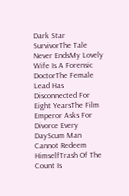Dark Star SurvivorThe Tale Never EndsMy Lovely Wife Is A Forensic DoctorThe Female Lead Has Disconnected For Eight YearsThe Film Emperor Asks For Divorce Every DayScum Man Cannot Redeem HimselfTrash Of The Count Is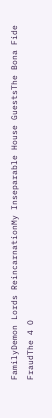FamilyDemon Lords ReincarnationMy Inseparable House GuestsThe Bona Fide FraudThe 4 O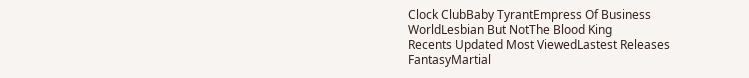Clock ClubBaby TyrantEmpress Of Business WorldLesbian But NotThe Blood King
Recents Updated Most ViewedLastest Releases
FantasyMartial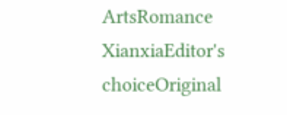ArtsRomance
XianxiaEditor's choiceOriginal